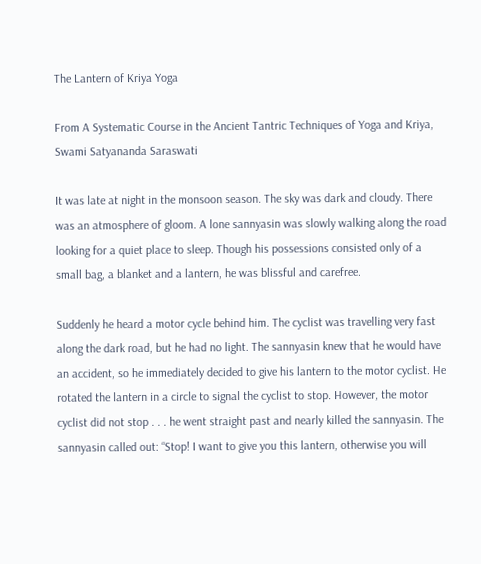The Lantern of Kriya Yoga

From A Systematic Course in the Ancient Tantric Techniques of Yoga and Kriya, Swami Satyananda Saraswati

It was late at night in the monsoon season. The sky was dark and cloudy. There was an atmosphere of gloom. A lone sannyasin was slowly walking along the road looking for a quiet place to sleep. Though his possessions consisted only of a small bag, a blanket and a lantern, he was blissful and carefree.

Suddenly he heard a motor cycle behind him. The cyclist was travelling very fast along the dark road, but he had no light. The sannyasin knew that he would have an accident, so he immediately decided to give his lantern to the motor cyclist. He rotated the lantern in a circle to signal the cyclist to stop. However, the motor cyclist did not stop . . . he went straight past and nearly killed the sannyasin. The sannyasin called out: “Stop! I want to give you this lantern, otherwise you will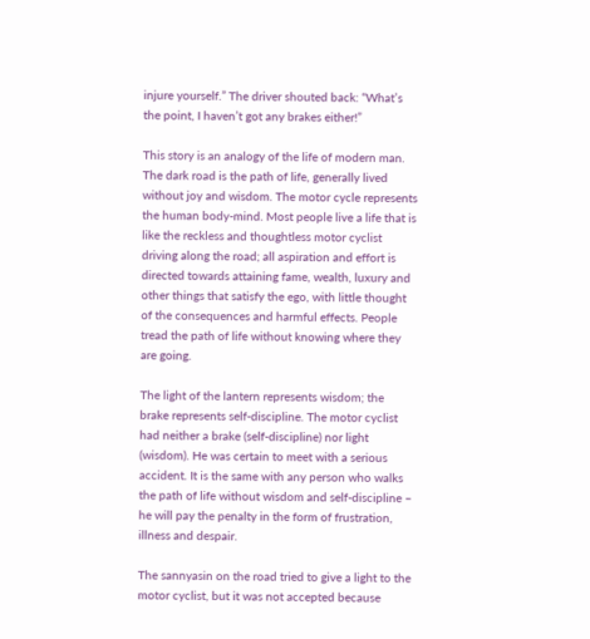injure yourself.” The driver shouted back: “What’s the point, I haven’t got any brakes either!”

This story is an analogy of the life of modern man. The dark road is the path of life, generally lived without joy and wisdom. The motor cycle represents the human body-mind. Most people live a life that is like the reckless and thoughtless motor cyclist driving along the road; all aspiration and effort is directed towards attaining fame, wealth, luxury and other things that satisfy the ego, with little thought of the consequences and harmful effects. People tread the path of life without knowing where they are going.

The light of the lantern represents wisdom; the brake represents self-discipline. The motor cyclist had neither a brake (self-discipline) nor light (wisdom). He was certain to meet with a serious accident. It is the same with any person who walks the path of life without wisdom and self-discipline – he will pay the penalty in the form of frustration, illness and despair.

The sannyasin on the road tried to give a light to the motor cyclist, but it was not accepted because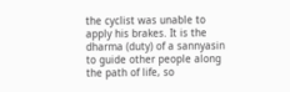the cyclist was unable to apply his brakes. It is the dharma (duty) of a sannyasin to guide other people along the path of life, so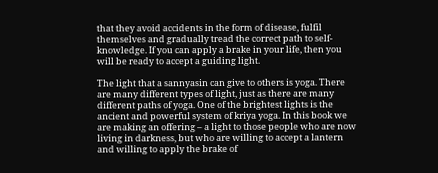that they avoid accidents in the form of disease, fulfil themselves and gradually tread the correct path to self-knowledge. If you can apply a brake in your life, then you will be ready to accept a guiding light.

The light that a sannyasin can give to others is yoga. There are many different types of light, just as there are many different paths of yoga. One of the brightest lights is the ancient and powerful system of kriya yoga. In this book we are making an offering – a light to those people who are now living in darkness, but who are willing to accept a lantern and willing to apply the brake of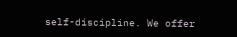self-discipline. We offer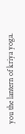you the lantern of kriya yoga.